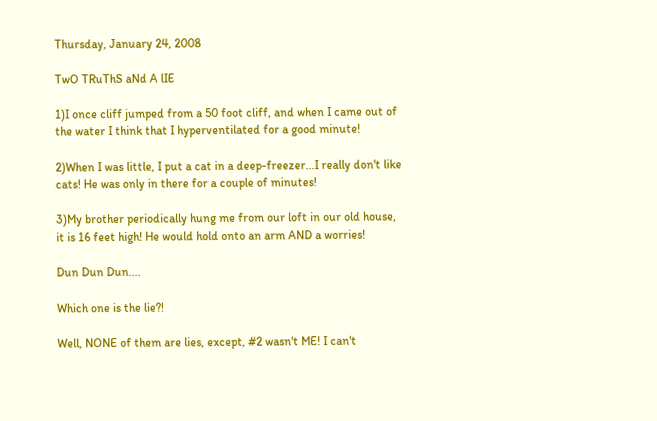Thursday, January 24, 2008

TwO TRuThS aNd A lIE

1)I once cliff jumped from a 50 foot cliff, and when I came out of the water I think that I hyperventilated for a good minute!

2)When I was little, I put a cat in a deep-freezer...I really don't like cats! He was only in there for a couple of minutes!

3)My brother periodically hung me from our loft in our old house, it is 16 feet high! He would hold onto an arm AND a worries!

Dun Dun Dun....

Which one is the lie?!

Well, NONE of them are lies, except, #2 wasn't ME! I can't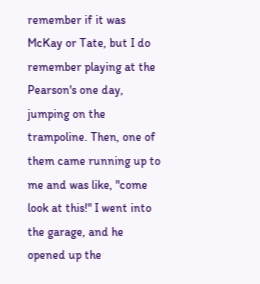remember if it was McKay or Tate, but I do remember playing at the Pearson's one day, jumping on the trampoline. Then, one of them came running up to me and was like, "come look at this!" I went into the garage, and he opened up the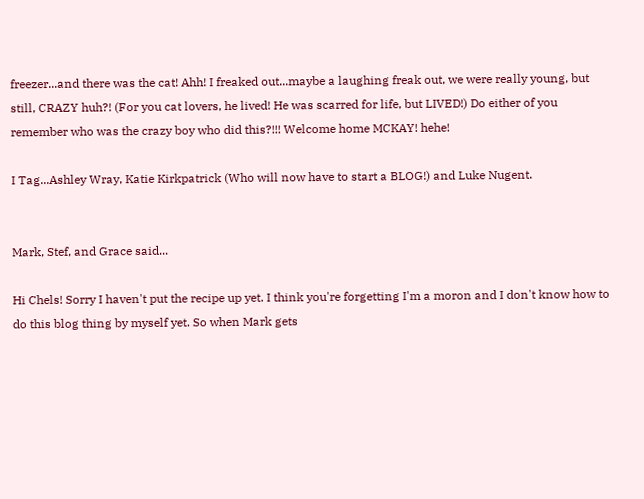freezer...and there was the cat! Ahh! I freaked out...maybe a laughing freak out, we were really young, but still, CRAZY huh?! (For you cat lovers, he lived! He was scarred for life, but LIVED!) Do either of you remember who was the crazy boy who did this?!!! Welcome home MCKAY! hehe!

I Tag...Ashley Wray, Katie Kirkpatrick (Who will now have to start a BLOG!) and Luke Nugent.


Mark, Stef, and Grace said...

Hi Chels! Sorry I haven't put the recipe up yet. I think you're forgetting I'm a moron and I don't know how to do this blog thing by myself yet. So when Mark gets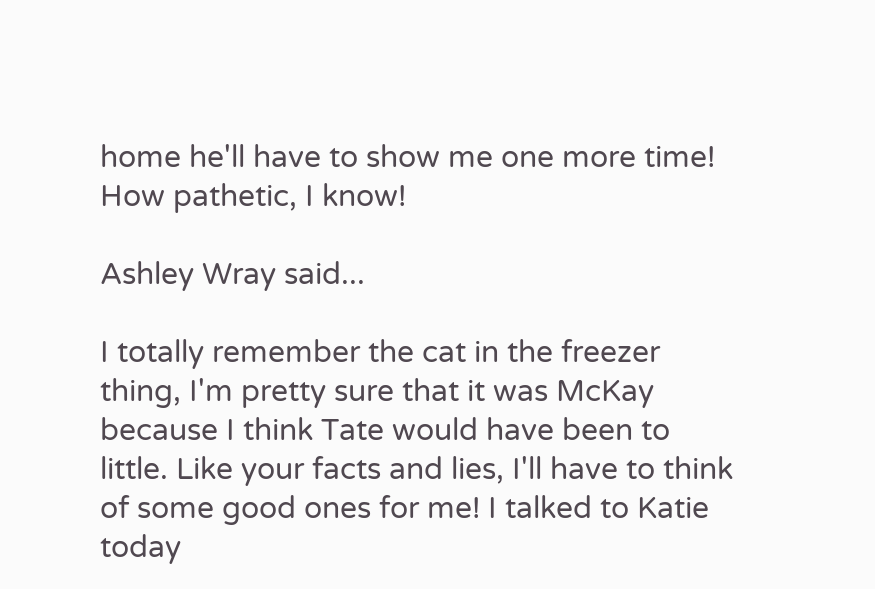home he'll have to show me one more time! How pathetic, I know!

Ashley Wray said...

I totally remember the cat in the freezer thing, I'm pretty sure that it was McKay because I think Tate would have been to little. Like your facts and lies, I'll have to think of some good ones for me! I talked to Katie today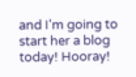and I'm going to start her a blog today! Hooray!